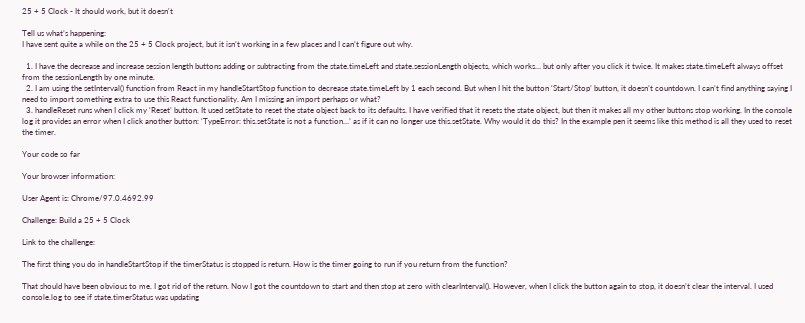25 + 5 Clock - It should work, but it doesn't

Tell us what’s happening:
I have sent quite a while on the 25 + 5 Clock project, but it isn’t working in a few places and I can’t figure out why.

  1. I have the decrease and increase session length buttons adding or subtracting from the state.timeLeft and state.sessionLength objects, which works… but only after you click it twice. It makes state.timeLeft always offset from the sessionLength by one minute.
  2. I am using the setInterval() function from React in my handleStartStop function to decrease state.timeLeft by 1 each second. But when I hit the button ‘Start/Stop’ button, it doesn’t countdown. I can’t find anything saying I need to import something extra to use this React functionality. Am I missing an import perhaps or what?
  3. handleReset runs when I click my ‘Reset’ button. It used setState to reset the state object back to its defaults. I have verified that it resets the state object, but then it makes all my other buttons stop working. In the console log it provides an error when I click another button: ‘TypeError: this.setState is not a function…’ as if it can no longer use this.setState. Why would it do this? In the example pen it seems like this method is all they used to reset the timer.

Your code so far

Your browser information:

User Agent is: Chrome/97.0.4692.99

Challenge: Build a 25 + 5 Clock

Link to the challenge:

The first thing you do in handleStartStop if the timerStatus is stopped is return. How is the timer going to run if you return from the function?

That should have been obvious to me. I got rid of the return. Now I got the countdown to start and then stop at zero with clearInterval(). However, when I click the button again to stop, it doesn’t clear the interval. I used console.log to see if state.timerStatus was updating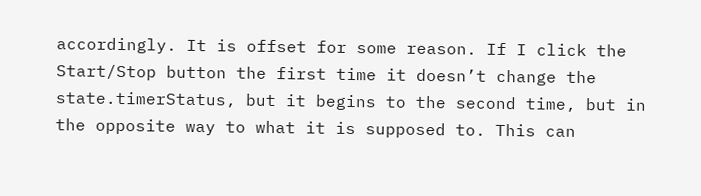accordingly. It is offset for some reason. If I click the Start/Stop button the first time it doesn’t change the state.timerStatus, but it begins to the second time, but in the opposite way to what it is supposed to. This can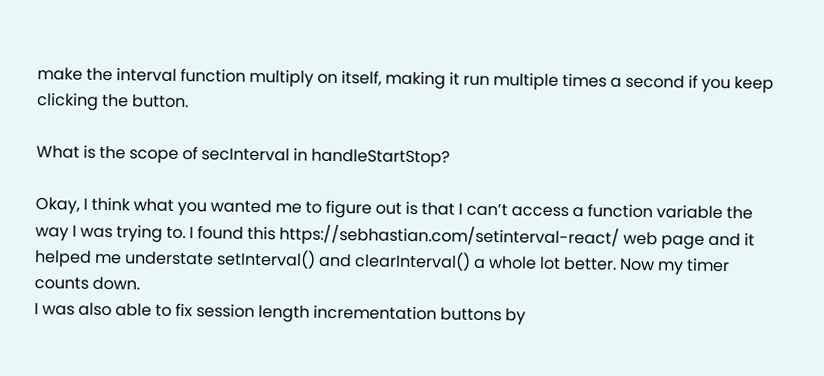make the interval function multiply on itself, making it run multiple times a second if you keep clicking the button.

What is the scope of secInterval in handleStartStop?

Okay, I think what you wanted me to figure out is that I can’t access a function variable the way I was trying to. I found this https://sebhastian.com/setinterval-react/ web page and it helped me understate setInterval() and clearInterval() a whole lot better. Now my timer counts down.
I was also able to fix session length incrementation buttons by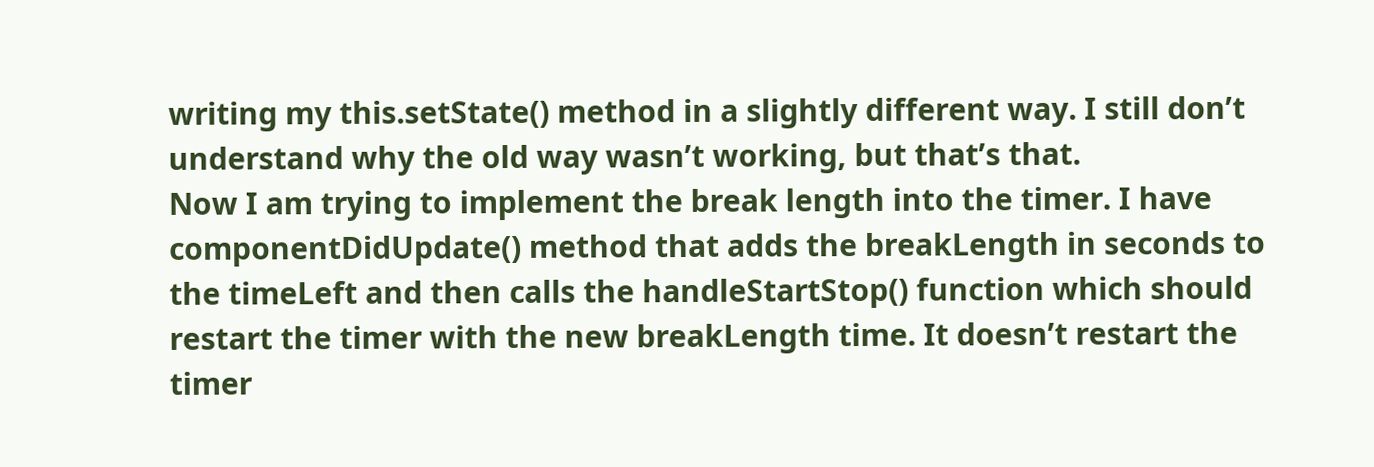writing my this.setState() method in a slightly different way. I still don’t understand why the old way wasn’t working, but that’s that.
Now I am trying to implement the break length into the timer. I have componentDidUpdate() method that adds the breakLength in seconds to the timeLeft and then calls the handleStartStop() function which should restart the timer with the new breakLength time. It doesn’t restart the timer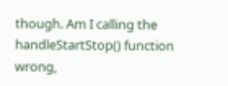though. Am I calling the handleStartStop() function wrong,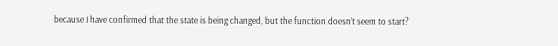because I have confirmed that the state is being changed, but the function doesn’t seem to start?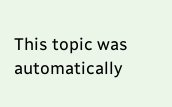This topic was automatically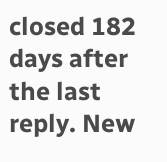closed 182 days after the last reply. New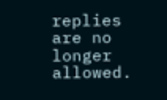replies are no longer allowed.